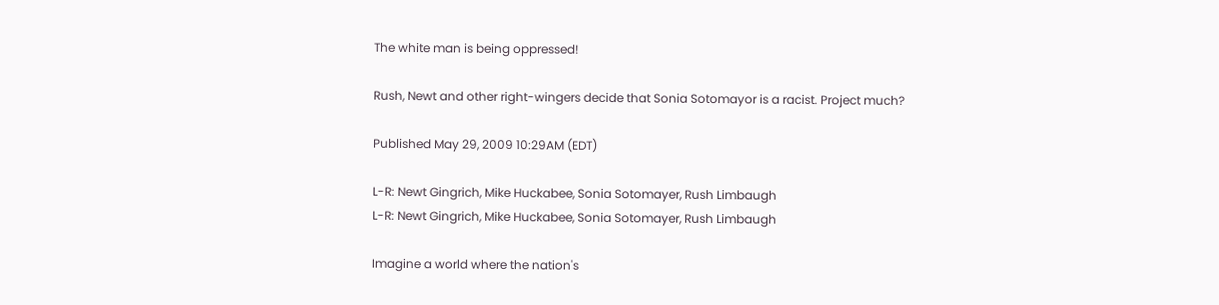The white man is being oppressed!

Rush, Newt and other right-wingers decide that Sonia Sotomayor is a racist. Project much?

Published May 29, 2009 10:29AM (EDT)

L-R: Newt Gingrich, Mike Huckabee, Sonia Sotomayer, Rush Limbaugh
L-R: Newt Gingrich, Mike Huckabee, Sonia Sotomayer, Rush Limbaugh

Imagine a world where the nation's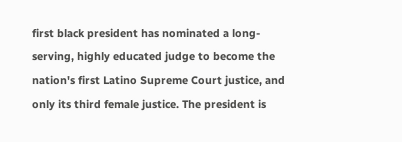first black president has nominated a long-serving, highly educated judge to become the nation's first Latino Supreme Court justice, and only its third female justice. The president is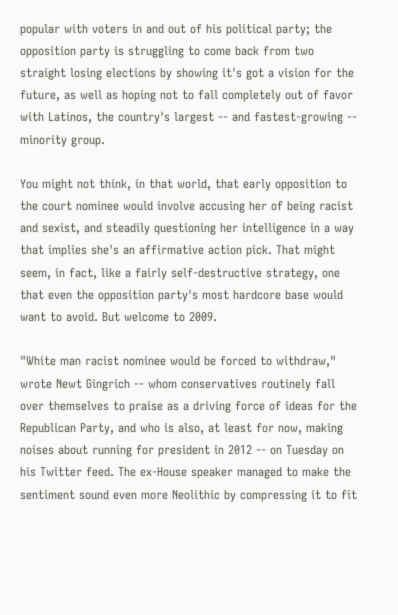popular with voters in and out of his political party; the opposition party is struggling to come back from two straight losing elections by showing it's got a vision for the future, as well as hoping not to fall completely out of favor with Latinos, the country's largest -- and fastest-growing -- minority group.

You might not think, in that world, that early opposition to the court nominee would involve accusing her of being racist and sexist, and steadily questioning her intelligence in a way that implies she's an affirmative action pick. That might seem, in fact, like a fairly self-destructive strategy, one that even the opposition party's most hardcore base would want to avoid. But welcome to 2009.

"White man racist nominee would be forced to withdraw," wrote Newt Gingrich -- whom conservatives routinely fall over themselves to praise as a driving force of ideas for the Republican Party, and who is also, at least for now, making noises about running for president in 2012 -- on Tuesday on his Twitter feed. The ex-House speaker managed to make the sentiment sound even more Neolithic by compressing it to fit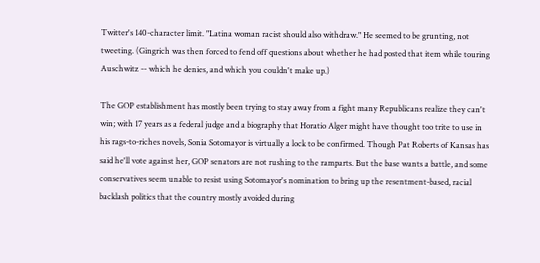Twitter's 140-character limit. "Latina woman racist should also withdraw." He seemed to be grunting, not tweeting. (Gingrich was then forced to fend off questions about whether he had posted that item while touring Auschwitz -- which he denies, and which you couldn't make up.)

The GOP establishment has mostly been trying to stay away from a fight many Republicans realize they can't win; with 17 years as a federal judge and a biography that Horatio Alger might have thought too trite to use in his rags-to-riches novels, Sonia Sotomayor is virtually a lock to be confirmed. Though Pat Roberts of Kansas has said he'll vote against her, GOP senators are not rushing to the ramparts. But the base wants a battle, and some conservatives seem unable to resist using Sotomayor's nomination to bring up the resentment-based, racial backlash politics that the country mostly avoided during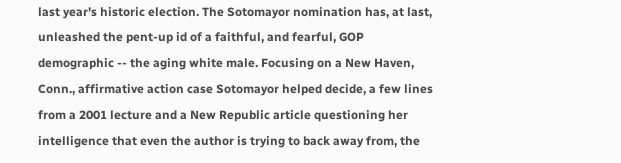last year's historic election. The Sotomayor nomination has, at last, unleashed the pent-up id of a faithful, and fearful, GOP demographic -- the aging white male. Focusing on a New Haven, Conn., affirmative action case Sotomayor helped decide, a few lines from a 2001 lecture and a New Republic article questioning her intelligence that even the author is trying to back away from, the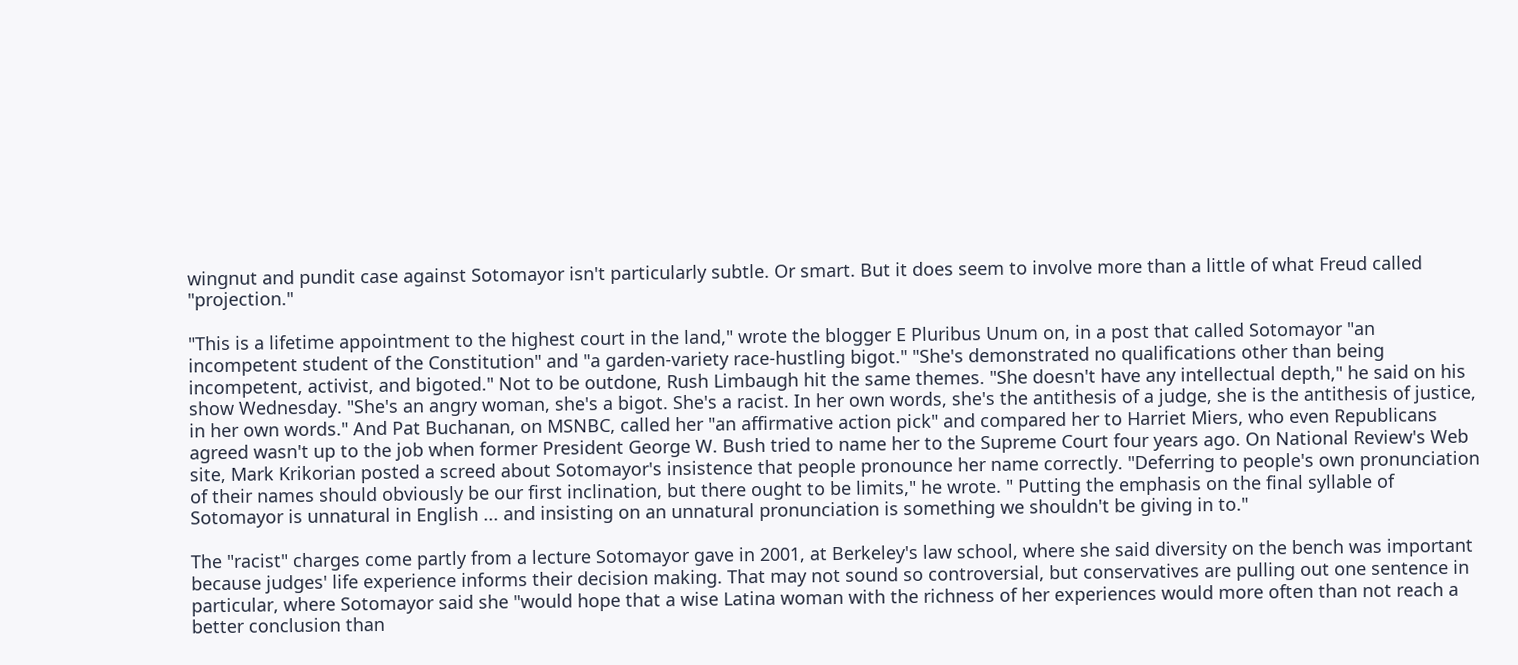wingnut and pundit case against Sotomayor isn't particularly subtle. Or smart. But it does seem to involve more than a little of what Freud called "projection."

"This is a lifetime appointment to the highest court in the land," wrote the blogger E Pluribus Unum on, in a post that called Sotomayor "an incompetent student of the Constitution" and "a garden-variety race-hustling bigot." "She's demonstrated no qualifications other than being incompetent, activist, and bigoted." Not to be outdone, Rush Limbaugh hit the same themes. "She doesn't have any intellectual depth," he said on his show Wednesday. "She's an angry woman, she's a bigot. She's a racist. In her own words, she's the antithesis of a judge, she is the antithesis of justice, in her own words." And Pat Buchanan, on MSNBC, called her "an affirmative action pick" and compared her to Harriet Miers, who even Republicans agreed wasn't up to the job when former President George W. Bush tried to name her to the Supreme Court four years ago. On National Review's Web site, Mark Krikorian posted a screed about Sotomayor's insistence that people pronounce her name correctly. "Deferring to people's own pronunciation of their names should obviously be our first inclination, but there ought to be limits," he wrote. " Putting the emphasis on the final syllable of Sotomayor is unnatural in English ... and insisting on an unnatural pronunciation is something we shouldn't be giving in to."

The "racist" charges come partly from a lecture Sotomayor gave in 2001, at Berkeley's law school, where she said diversity on the bench was important because judges' life experience informs their decision making. That may not sound so controversial, but conservatives are pulling out one sentence in particular, where Sotomayor said she "would hope that a wise Latina woman with the richness of her experiences would more often than not reach a better conclusion than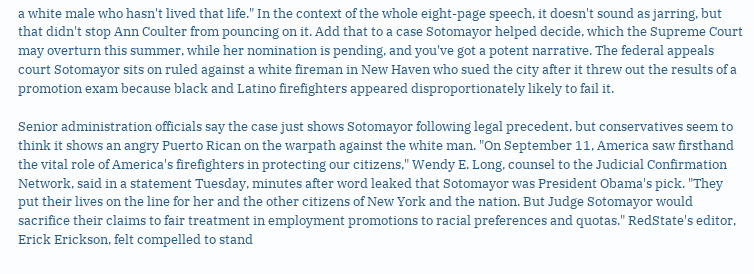a white male who hasn't lived that life." In the context of the whole eight-page speech, it doesn't sound as jarring, but that didn't stop Ann Coulter from pouncing on it. Add that to a case Sotomayor helped decide, which the Supreme Court may overturn this summer, while her nomination is pending, and you've got a potent narrative. The federal appeals court Sotomayor sits on ruled against a white fireman in New Haven who sued the city after it threw out the results of a promotion exam because black and Latino firefighters appeared disproportionately likely to fail it.

Senior administration officials say the case just shows Sotomayor following legal precedent, but conservatives seem to think it shows an angry Puerto Rican on the warpath against the white man. "On September 11, America saw firsthand the vital role of America's firefighters in protecting our citizens," Wendy E. Long, counsel to the Judicial Confirmation Network, said in a statement Tuesday, minutes after word leaked that Sotomayor was President Obama's pick. "They put their lives on the line for her and the other citizens of New York and the nation. But Judge Sotomayor would sacrifice their claims to fair treatment in employment promotions to racial preferences and quotas." RedState's editor, Erick Erickson, felt compelled to stand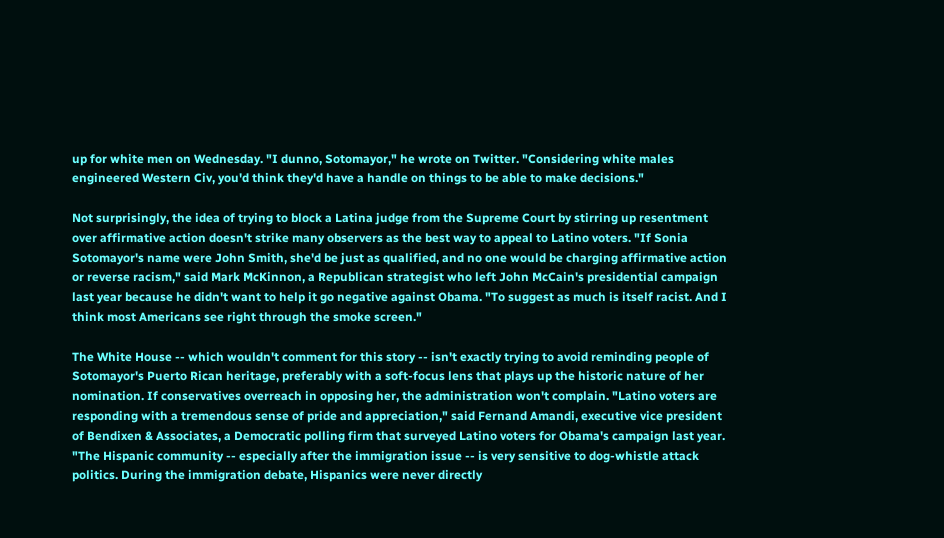up for white men on Wednesday. "I dunno, Sotomayor," he wrote on Twitter. "Considering white males engineered Western Civ, you'd think they'd have a handle on things to be able to make decisions."

Not surprisingly, the idea of trying to block a Latina judge from the Supreme Court by stirring up resentment over affirmative action doesn't strike many observers as the best way to appeal to Latino voters. "If Sonia Sotomayor's name were John Smith, she'd be just as qualified, and no one would be charging affirmative action or reverse racism," said Mark McKinnon, a Republican strategist who left John McCain's presidential campaign last year because he didn't want to help it go negative against Obama. "To suggest as much is itself racist. And I think most Americans see right through the smoke screen."

The White House -- which wouldn't comment for this story -- isn't exactly trying to avoid reminding people of Sotomayor's Puerto Rican heritage, preferably with a soft-focus lens that plays up the historic nature of her nomination. If conservatives overreach in opposing her, the administration won't complain. "Latino voters are responding with a tremendous sense of pride and appreciation," said Fernand Amandi, executive vice president of Bendixen & Associates, a Democratic polling firm that surveyed Latino voters for Obama's campaign last year. "The Hispanic community -- especially after the immigration issue -- is very sensitive to dog-whistle attack politics. During the immigration debate, Hispanics were never directly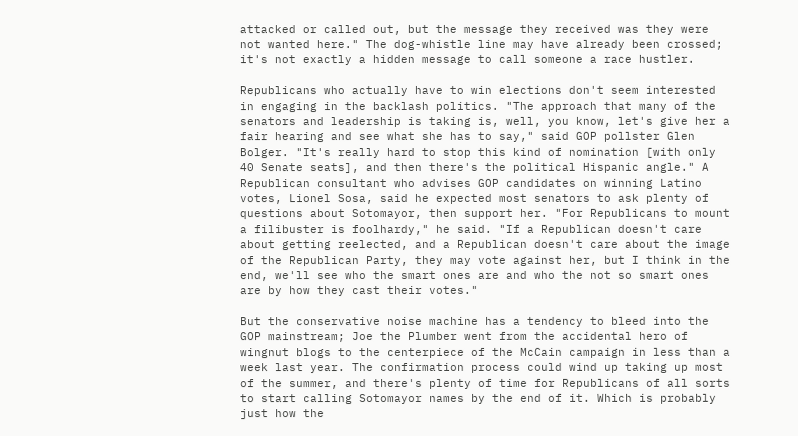attacked or called out, but the message they received was they were not wanted here." The dog-whistle line may have already been crossed; it's not exactly a hidden message to call someone a race hustler.

Republicans who actually have to win elections don't seem interested in engaging in the backlash politics. "The approach that many of the senators and leadership is taking is, well, you know, let's give her a fair hearing and see what she has to say," said GOP pollster Glen Bolger. "It's really hard to stop this kind of nomination [with only 40 Senate seats], and then there's the political Hispanic angle." A Republican consultant who advises GOP candidates on winning Latino votes, Lionel Sosa, said he expected most senators to ask plenty of questions about Sotomayor, then support her. "For Republicans to mount a filibuster is foolhardy," he said. "If a Republican doesn't care about getting reelected, and a Republican doesn't care about the image of the Republican Party, they may vote against her, but I think in the end, we'll see who the smart ones are and who the not so smart ones are by how they cast their votes."

But the conservative noise machine has a tendency to bleed into the GOP mainstream; Joe the Plumber went from the accidental hero of wingnut blogs to the centerpiece of the McCain campaign in less than a week last year. The confirmation process could wind up taking up most of the summer, and there's plenty of time for Republicans of all sorts to start calling Sotomayor names by the end of it. Which is probably just how the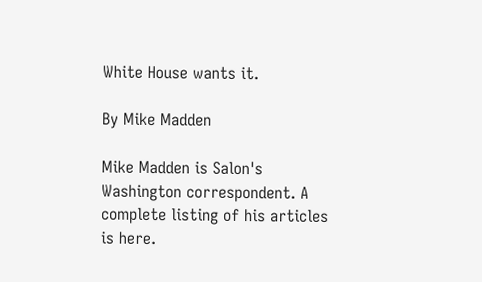White House wants it.

By Mike Madden

Mike Madden is Salon's Washington correspondent. A complete listing of his articles is here.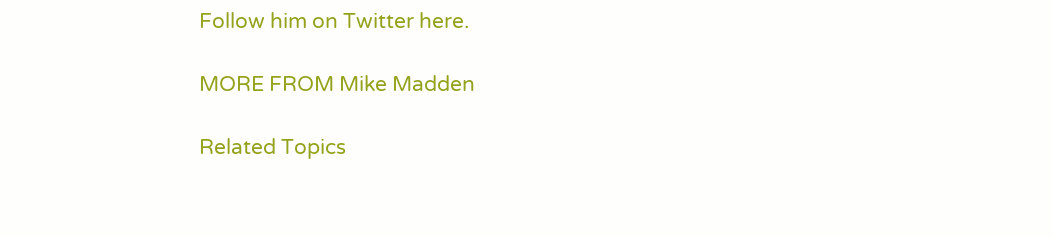Follow him on Twitter here.

MORE FROM Mike Madden

Related Topics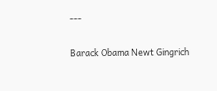---

Barack Obama Newt Gingrich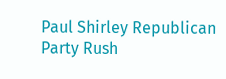Paul Shirley Republican Party Rush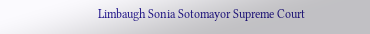Limbaugh Sonia Sotomayor Supreme Court